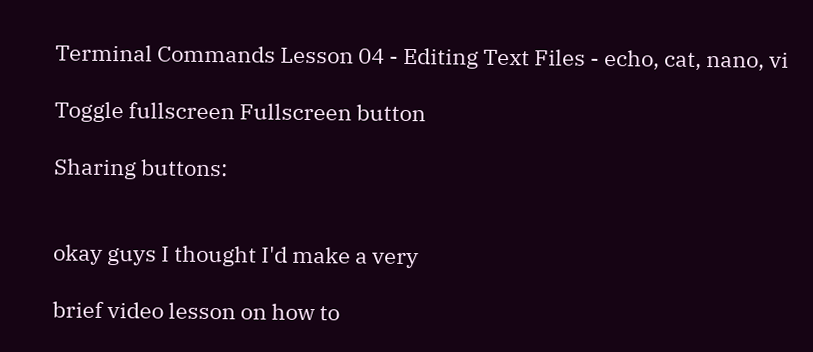Terminal Commands Lesson 04 - Editing Text Files - echo, cat, nano, vi

Toggle fullscreen Fullscreen button

Sharing buttons:


okay guys I thought I'd make a very

brief video lesson on how to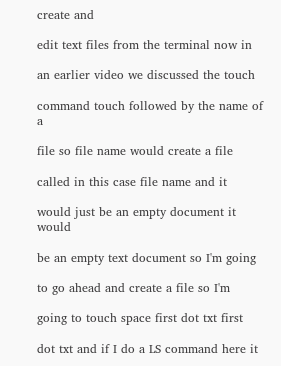create and

edit text files from the terminal now in

an earlier video we discussed the touch

command touch followed by the name of a

file so file name would create a file

called in this case file name and it

would just be an empty document it would

be an empty text document so I'm going

to go ahead and create a file so I'm

going to touch space first dot txt first

dot txt and if I do a LS command here it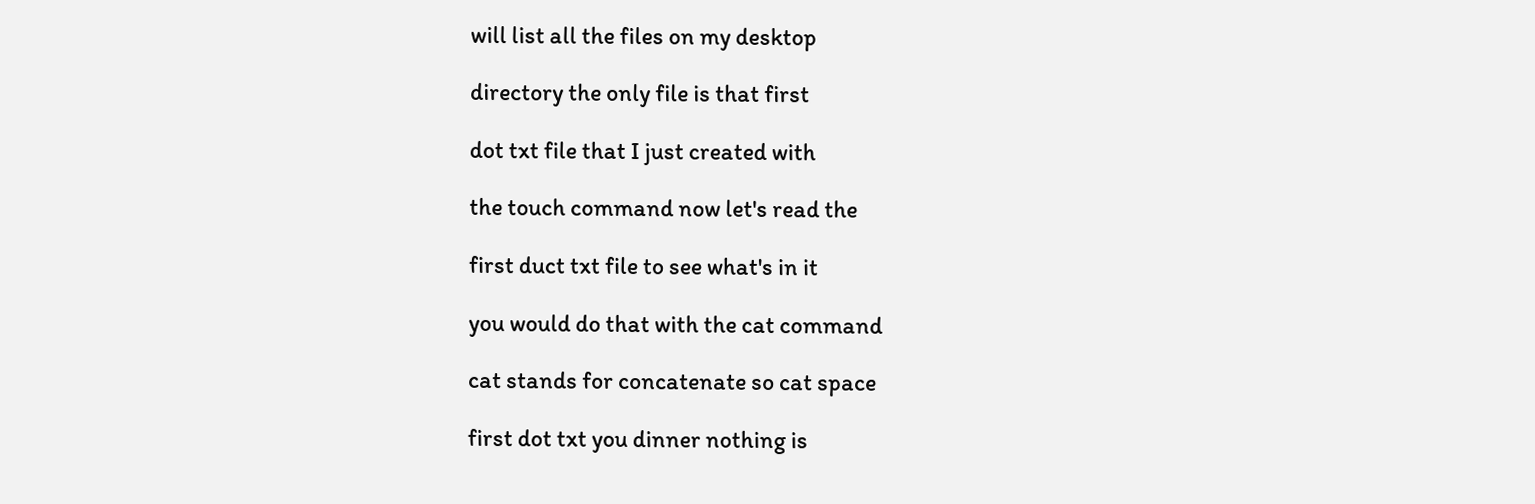will list all the files on my desktop

directory the only file is that first

dot txt file that I just created with

the touch command now let's read the

first duct txt file to see what's in it

you would do that with the cat command

cat stands for concatenate so cat space

first dot txt you dinner nothing is